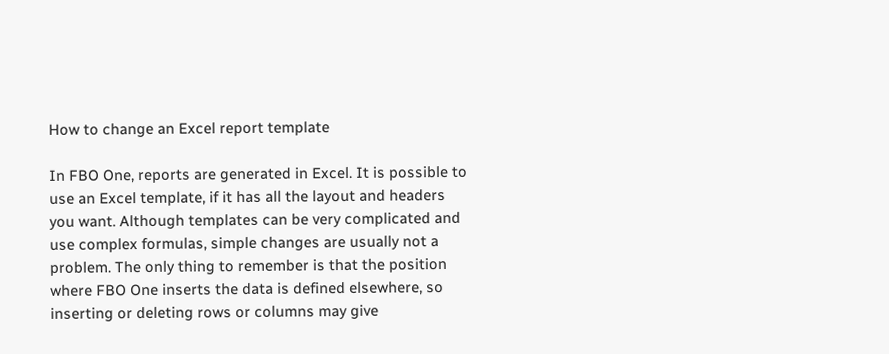How to change an Excel report template

In FBO One, reports are generated in Excel. It is possible to use an Excel template, if it has all the layout and headers you want. Although templates can be very complicated and use complex formulas, simple changes are usually not a problem. The only thing to remember is that the position where FBO One inserts the data is defined elsewhere, so inserting or deleting rows or columns may give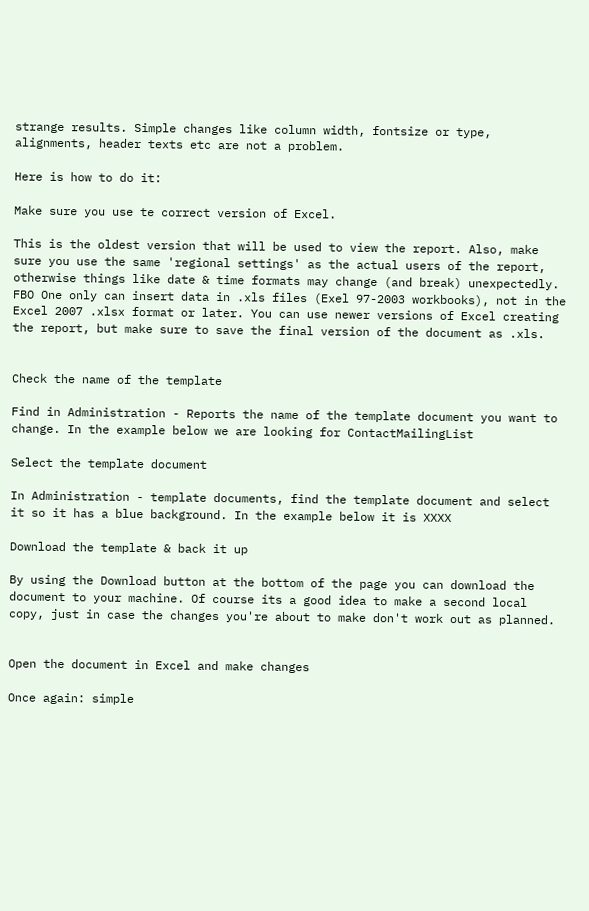strange results. Simple changes like column width, fontsize or type, alignments, header texts etc are not a problem.

Here is how to do it:

Make sure you use te correct version of Excel.

This is the oldest version that will be used to view the report. Also, make sure you use the same 'regional settings' as the actual users of the report, otherwise things like date & time formats may change (and break) unexpectedly. FBO One only can insert data in .xls files (Exel 97-2003 workbooks), not in the Excel 2007 .xlsx format or later. You can use newer versions of Excel creating the report, but make sure to save the final version of the document as .xls.


Check the name of the template

Find in Administration - Reports the name of the template document you want to change. In the example below we are looking for ContactMailingList

Select the template document

In Administration - template documents, find the template document and select it so it has a blue background. In the example below it is XXXX

Download the template & back it up

By using the Download button at the bottom of the page you can download the document to your machine. Of course its a good idea to make a second local copy, just in case the changes you're about to make don't work out as planned.


Open the document in Excel and make changes

Once again: simple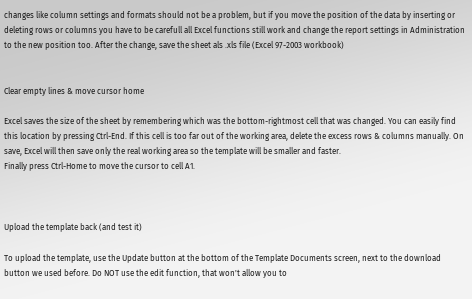changes like column settings and formats should not be a problem, but if you move the position of the data by inserting or deleting rows or columns you have to be carefull all Excel functions still work and change the report settings in Administration to the new position too. After the change, save the sheet als .xls file (Excel 97-2003 workbook)


Clear empty lines & move cursor home

Excel saves the size of the sheet by remembering which was the bottom-rightmost cell that was changed. You can easily find this location by pressing Ctrl-End. If this cell is too far out of the working area, delete the excess rows & columns manually. On save, Excel will then save only the real working area so the template will be smaller and faster.
Finally press Ctrl-Home to move the cursor to cell A1.



Upload the template back (and test it)

To upload the template, use the Update button at the bottom of the Template Documents screen, next to the download button we used before. Do NOT use the edit function, that won't allow you to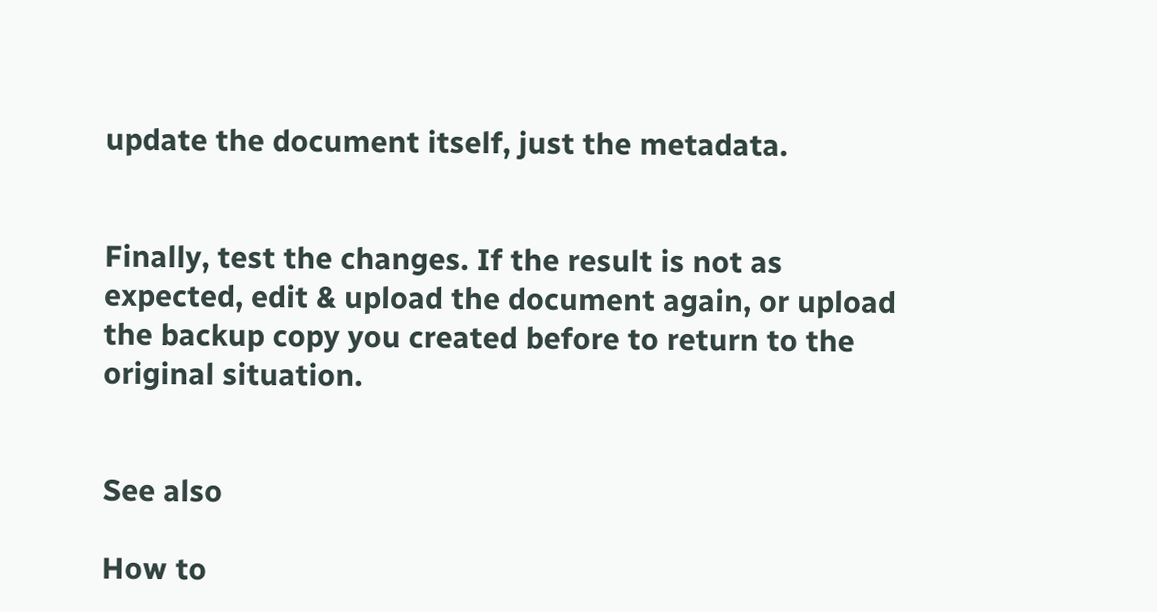update the document itself, just the metadata.


Finally, test the changes. If the result is not as expected, edit & upload the document again, or upload the backup copy you created before to return to the original situation.


See also

How to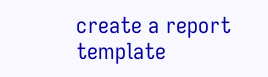create a report template